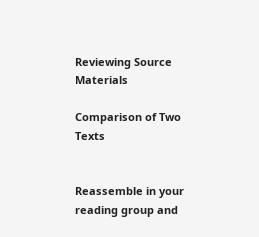Reviewing Source Materials

Comparison of Two Texts


Reassemble in your reading group and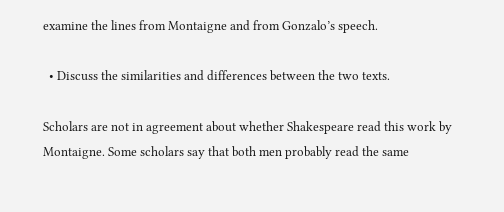examine the lines from Montaigne and from Gonzalo’s speech.

  • Discuss the similarities and differences between the two texts.

Scholars are not in agreement about whether Shakespeare read this work by Montaigne. Some scholars say that both men probably read the same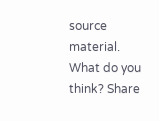source material. What do you think? Share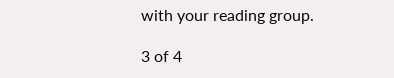with your reading group.

3 of 4